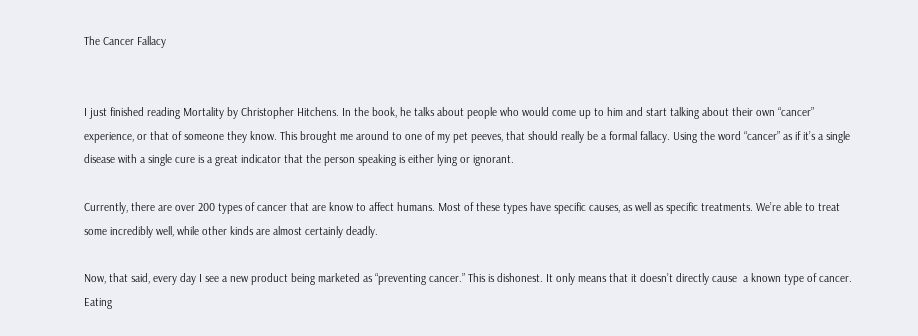The Cancer Fallacy


I just finished reading Mortality by Christopher Hitchens. In the book, he talks about people who would come up to him and start talking about their own “cancer” experience, or that of someone they know. This brought me around to one of my pet peeves, that should really be a formal fallacy. Using the word “cancer” as if it’s a single disease with a single cure is a great indicator that the person speaking is either lying or ignorant.

Currently, there are over 200 types of cancer that are know to affect humans. Most of these types have specific causes, as well as specific treatments. We’re able to treat some incredibly well, while other kinds are almost certainly deadly.

Now, that said, every day I see a new product being marketed as “preventing cancer.” This is dishonest. It only means that it doesn’t directly cause  a known type of cancer. Eating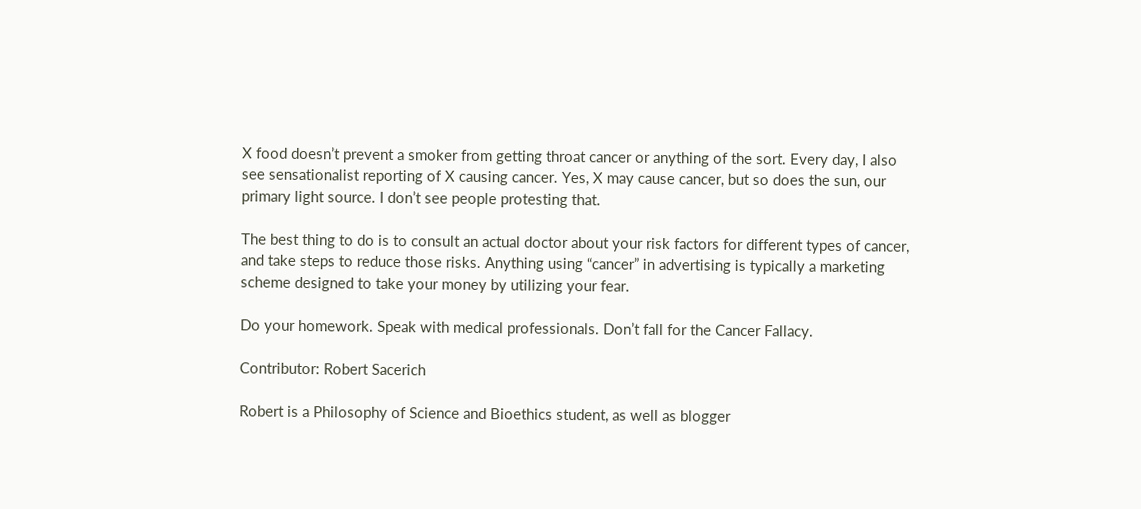X food doesn’t prevent a smoker from getting throat cancer or anything of the sort. Every day, I also see sensationalist reporting of X causing cancer. Yes, X may cause cancer, but so does the sun, our primary light source. I don’t see people protesting that.

The best thing to do is to consult an actual doctor about your risk factors for different types of cancer, and take steps to reduce those risks. Anything using “cancer” in advertising is typically a marketing scheme designed to take your money by utilizing your fear.

Do your homework. Speak with medical professionals. Don’t fall for the Cancer Fallacy.

Contributor: Robert Sacerich

Robert is a Philosophy of Science and Bioethics student, as well as blogger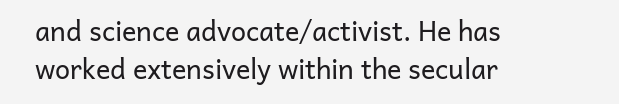and science advocate/activist. He has worked extensively within the secular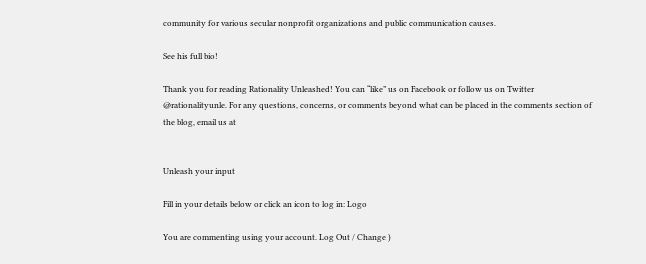community for various secular nonprofit organizations and public communication causes.

See his full bio!

Thank you for reading Rationality Unleashed! You can “like” us on Facebook or follow us on Twitter @rationalityunle. For any questions, concerns, or comments beyond what can be placed in the comments section of the blog, email us at


Unleash your input

Fill in your details below or click an icon to log in: Logo

You are commenting using your account. Log Out / Change )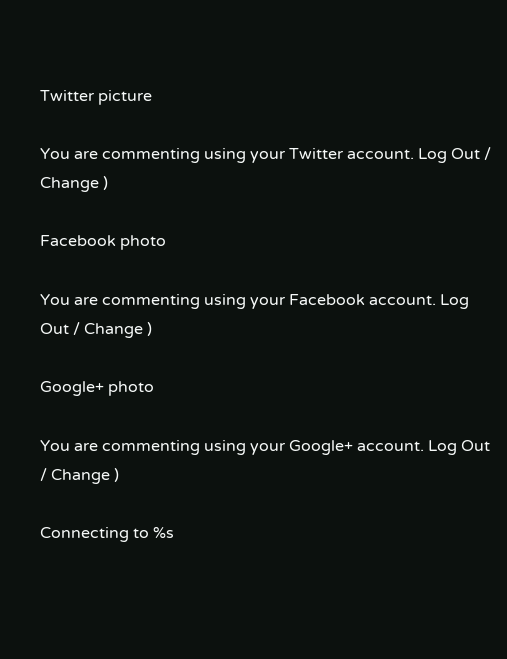Twitter picture

You are commenting using your Twitter account. Log Out / Change )

Facebook photo

You are commenting using your Facebook account. Log Out / Change )

Google+ photo

You are commenting using your Google+ account. Log Out / Change )

Connecting to %s